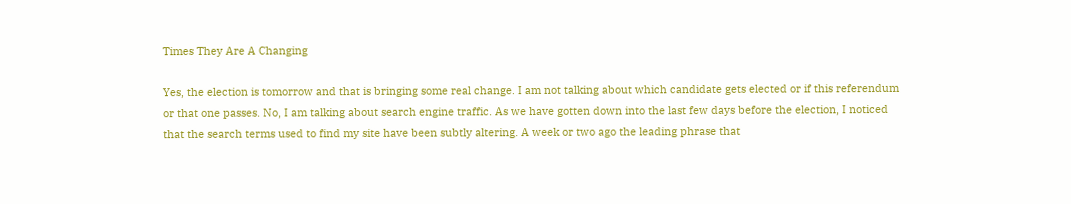Times They Are A Changing

Yes, the election is tomorrow and that is bringing some real change. I am not talking about which candidate gets elected or if this referendum or that one passes. No, I am talking about search engine traffic. As we have gotten down into the last few days before the election, I noticed that the search terms used to find my site have been subtly altering. A week or two ago the leading phrase that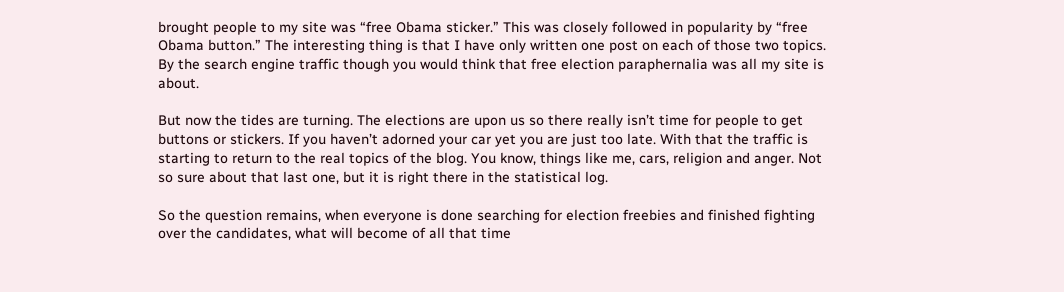brought people to my site was “free Obama sticker.” This was closely followed in popularity by “free Obama button.” The interesting thing is that I have only written one post on each of those two topics. By the search engine traffic though you would think that free election paraphernalia was all my site is about.

But now the tides are turning. The elections are upon us so there really isn’t time for people to get buttons or stickers. If you haven’t adorned your car yet you are just too late. With that the traffic is starting to return to the real topics of the blog. You know, things like me, cars, religion and anger. Not so sure about that last one, but it is right there in the statistical log.

So the question remains, when everyone is done searching for election freebies and finished fighting over the candidates, what will become of all that time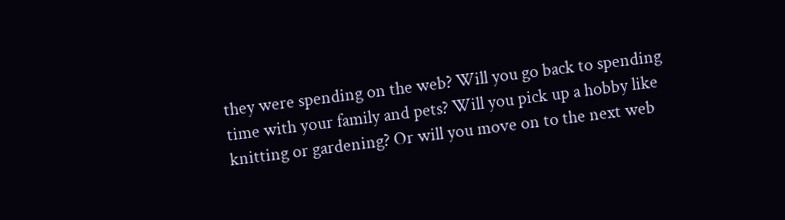they were spending on the web? Will you go back to spending time with your family and pets? Will you pick up a hobby like knitting or gardening? Or will you move on to the next web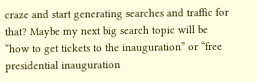craze and start generating searches and traffic for that? Maybe my next big search topic will be “how to get tickets to the inauguration” or “free presidential inauguration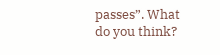passes”. What do you think?